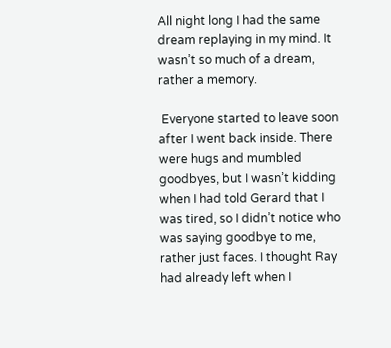All night long I had the same dream replaying in my mind. It wasn’t so much of a dream, rather a memory.

 Everyone started to leave soon after I went back inside. There were hugs and mumbled goodbyes, but I wasn’t kidding when I had told Gerard that I was tired, so I didn’t notice who was saying goodbye to me, rather just faces. I thought Ray had already left when I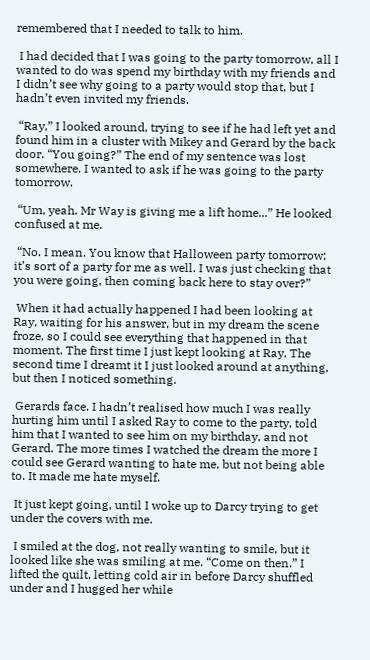remembered that I needed to talk to him.

 I had decided that I was going to the party tomorrow, all I wanted to do was spend my birthday with my friends and I didn’t see why going to a party would stop that, but I hadn’t even invited my friends.

 “Ray,” I looked around, trying to see if he had left yet and found him in a cluster with Mikey and Gerard by the back door. “You going?” The end of my sentence was lost somewhere. I wanted to ask if he was going to the party tomorrow.

 “Um, yeah. Mr Way is giving me a lift home...” He looked confused at me.

 “No. I mean. You know that Halloween party tomorrow; it’s sort of a party for me as well. I was just checking that you were going, then coming back here to stay over?”

 When it had actually happened I had been looking at Ray, waiting for his answer, but in my dream the scene froze, so I could see everything that happened in that moment. The first time I just kept looking at Ray. The second time I dreamt it I just looked around at anything, but then I noticed something.

 Gerards face. I hadn’t realised how much I was really hurting him until I asked Ray to come to the party, told him that I wanted to see him on my birthday, and not Gerard. The more times I watched the dream the more I could see Gerard wanting to hate me, but not being able to. It made me hate myself.

 It just kept going, until I woke up to Darcy trying to get under the covers with me.

 I smiled at the dog, not really wanting to smile, but it looked like she was smiling at me. “Come on then.” I lifted the quilt, letting cold air in before Darcy shuffled under and I hugged her while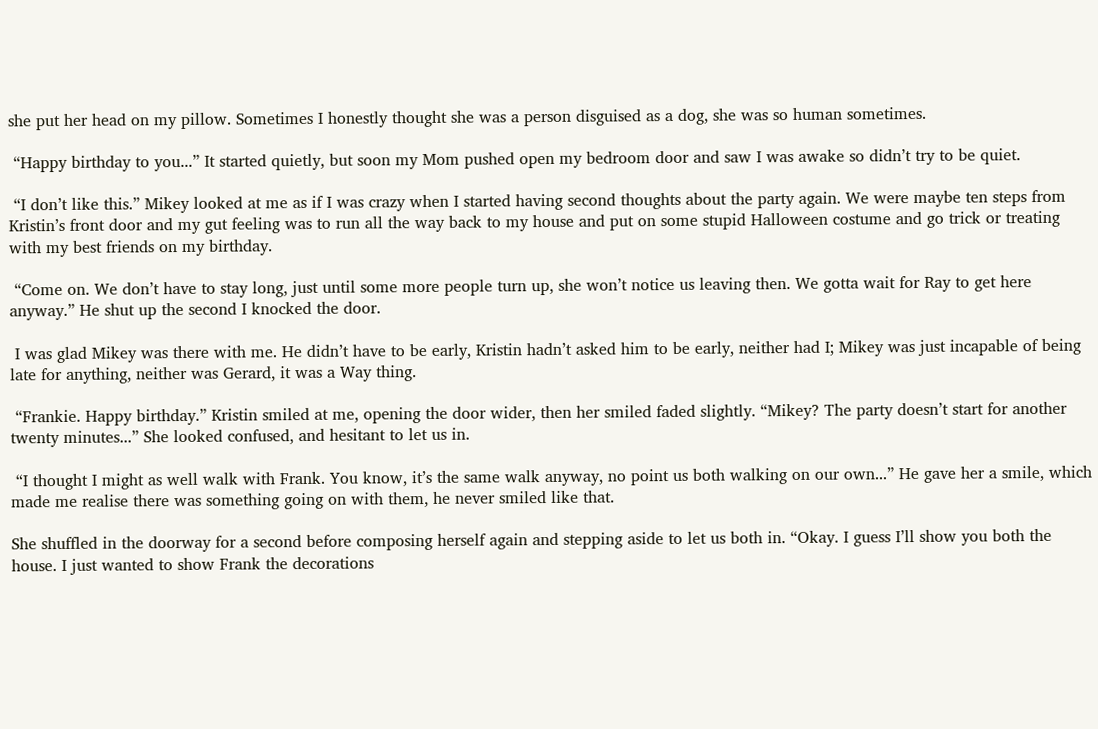she put her head on my pillow. Sometimes I honestly thought she was a person disguised as a dog, she was so human sometimes.

 “Happy birthday to you...” It started quietly, but soon my Mom pushed open my bedroom door and saw I was awake so didn’t try to be quiet.

 “I don’t like this.” Mikey looked at me as if I was crazy when I started having second thoughts about the party again. We were maybe ten steps from Kristin’s front door and my gut feeling was to run all the way back to my house and put on some stupid Halloween costume and go trick or treating with my best friends on my birthday.

 “Come on. We don’t have to stay long, just until some more people turn up, she won’t notice us leaving then. We gotta wait for Ray to get here anyway.” He shut up the second I knocked the door.

 I was glad Mikey was there with me. He didn’t have to be early, Kristin hadn’t asked him to be early, neither had I; Mikey was just incapable of being late for anything, neither was Gerard, it was a Way thing.

 “Frankie. Happy birthday.” Kristin smiled at me, opening the door wider, then her smiled faded slightly. “Mikey? The party doesn’t start for another twenty minutes...” She looked confused, and hesitant to let us in.

 “I thought I might as well walk with Frank. You know, it’s the same walk anyway, no point us both walking on our own...” He gave her a smile, which made me realise there was something going on with them, he never smiled like that.

She shuffled in the doorway for a second before composing herself again and stepping aside to let us both in. “Okay. I guess I’ll show you both the house. I just wanted to show Frank the decorations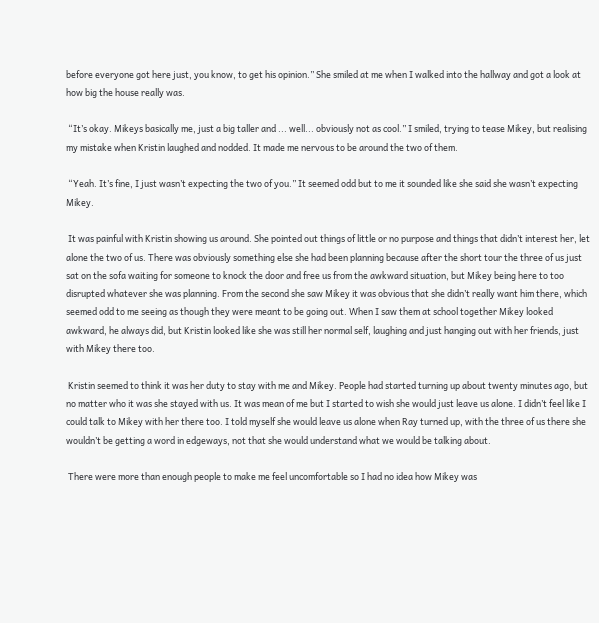before everyone got here just, you know, to get his opinion.” She smiled at me when I walked into the hallway and got a look at how big the house really was.

 “It’s okay. Mikeys basically me, just a big taller and ... well... obviously not as cool.” I smiled, trying to tease Mikey, but realising my mistake when Kristin laughed and nodded. It made me nervous to be around the two of them.

 “Yeah. It’s fine, I just wasn’t expecting the two of you.” It seemed odd but to me it sounded like she said she wasn’t expecting Mikey.

 It was painful with Kristin showing us around. She pointed out things of little or no purpose and things that didn’t interest her, let alone the two of us. There was obviously something else she had been planning because after the short tour the three of us just sat on the sofa waiting for someone to knock the door and free us from the awkward situation, but Mikey being here to too disrupted whatever she was planning. From the second she saw Mikey it was obvious that she didn’t really want him there, which seemed odd to me seeing as though they were meant to be going out. When I saw them at school together Mikey looked awkward, he always did, but Kristin looked like she was still her normal self, laughing and just hanging out with her friends, just with Mikey there too.

 Kristin seemed to think it was her duty to stay with me and Mikey. People had started turning up about twenty minutes ago, but no matter who it was she stayed with us. It was mean of me but I started to wish she would just leave us alone. I didn’t feel like I could talk to Mikey with her there too. I told myself she would leave us alone when Ray turned up, with the three of us there she wouldn’t be getting a word in edgeways, not that she would understand what we would be talking about.

 There were more than enough people to make me feel uncomfortable so I had no idea how Mikey was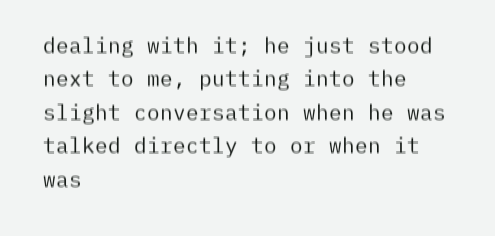dealing with it; he just stood next to me, putting into the slight conversation when he was talked directly to or when it was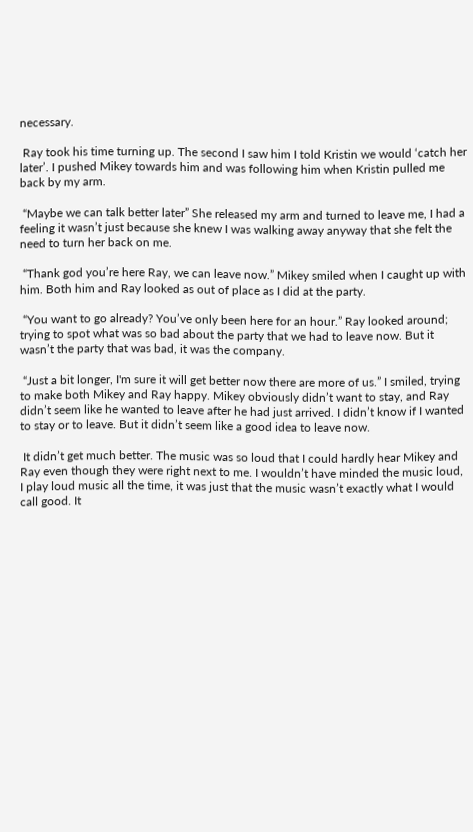necessary.

 Ray took his time turning up. The second I saw him I told Kristin we would ‘catch her later’. I pushed Mikey towards him and was following him when Kristin pulled me back by my arm.

 “Maybe we can talk better later” She released my arm and turned to leave me, I had a feeling it wasn’t just because she knew I was walking away anyway that she felt the need to turn her back on me.

 “Thank god you’re here Ray, we can leave now.” Mikey smiled when I caught up with him. Both him and Ray looked as out of place as I did at the party.

 “You want to go already? You’ve only been here for an hour.” Ray looked around; trying to spot what was so bad about the party that we had to leave now. But it wasn’t the party that was bad, it was the company.

 “Just a bit longer, I'm sure it will get better now there are more of us.” I smiled, trying to make both Mikey and Ray happy. Mikey obviously didn’t want to stay, and Ray didn’t seem like he wanted to leave after he had just arrived. I didn’t know if I wanted to stay or to leave. But it didn’t seem like a good idea to leave now.

 It didn’t get much better. The music was so loud that I could hardly hear Mikey and Ray even though they were right next to me. I wouldn’t have minded the music loud, I play loud music all the time, it was just that the music wasn’t exactly what I would call good. It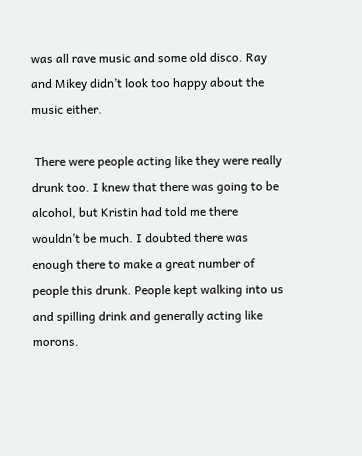was all rave music and some old disco. Ray and Mikey didn’t look too happy about the music either.

 There were people acting like they were really drunk too. I knew that there was going to be alcohol, but Kristin had told me there wouldn’t be much. I doubted there was enough there to make a great number of people this drunk. People kept walking into us and spilling drink and generally acting like morons.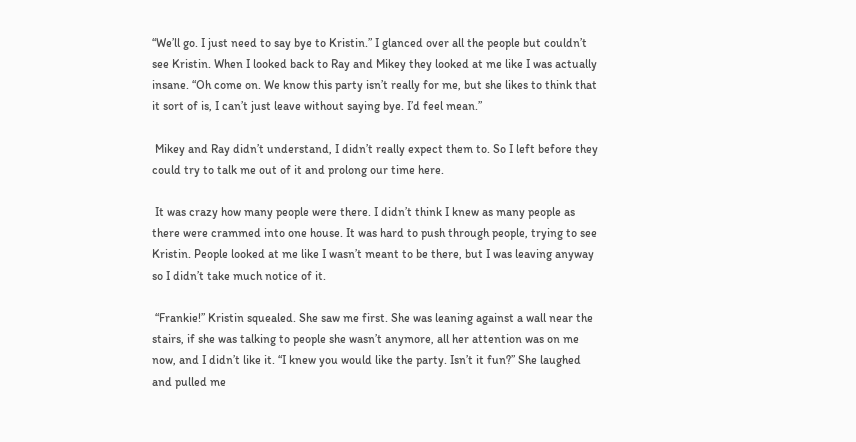“We’ll go. I just need to say bye to Kristin.” I glanced over all the people but couldn’t see Kristin. When I looked back to Ray and Mikey they looked at me like I was actually insane. “Oh come on. We know this party isn’t really for me, but she likes to think that it sort of is, I can’t just leave without saying bye. I’d feel mean.”

 Mikey and Ray didn’t understand, I didn’t really expect them to. So I left before they could try to talk me out of it and prolong our time here.

 It was crazy how many people were there. I didn’t think I knew as many people as there were crammed into one house. It was hard to push through people, trying to see Kristin. People looked at me like I wasn’t meant to be there, but I was leaving anyway so I didn’t take much notice of it.

 “Frankie!” Kristin squealed. She saw me first. She was leaning against a wall near the stairs, if she was talking to people she wasn’t anymore, all her attention was on me now, and I didn’t like it. “I knew you would like the party. Isn’t it fun?” She laughed and pulled me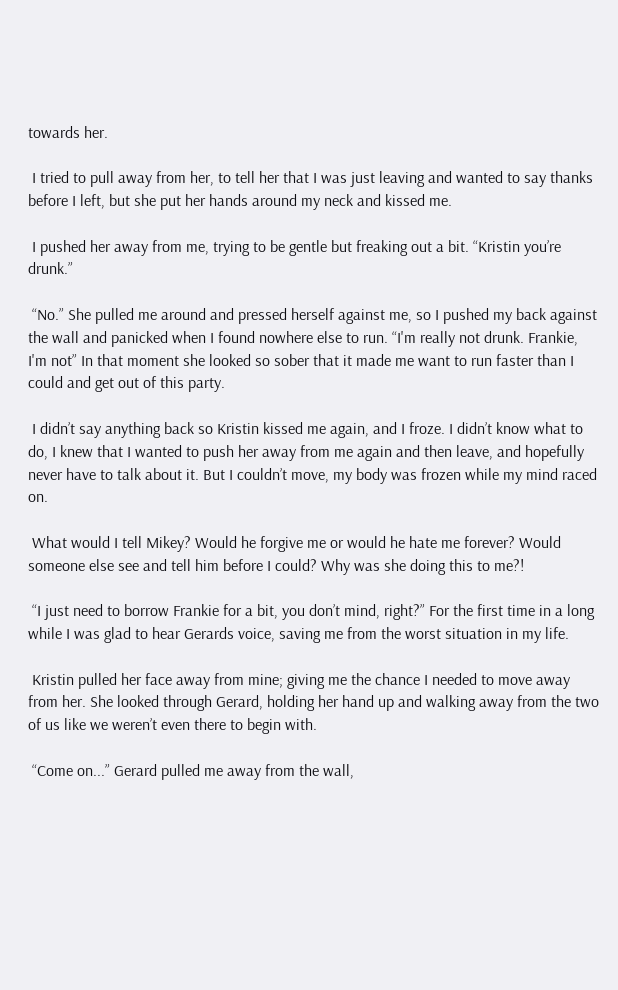towards her.

 I tried to pull away from her, to tell her that I was just leaving and wanted to say thanks before I left, but she put her hands around my neck and kissed me.

 I pushed her away from me, trying to be gentle but freaking out a bit. “Kristin you’re drunk.”

 “No.” She pulled me around and pressed herself against me, so I pushed my back against the wall and panicked when I found nowhere else to run. “I'm really not drunk. Frankie, I'm not” In that moment she looked so sober that it made me want to run faster than I could and get out of this party.

 I didn’t say anything back so Kristin kissed me again, and I froze. I didn’t know what to do, I knew that I wanted to push her away from me again and then leave, and hopefully never have to talk about it. But I couldn’t move, my body was frozen while my mind raced on.

 What would I tell Mikey? Would he forgive me or would he hate me forever? Would someone else see and tell him before I could? Why was she doing this to me?!

 “I just need to borrow Frankie for a bit, you don’t mind, right?” For the first time in a long while I was glad to hear Gerards voice, saving me from the worst situation in my life.

 Kristin pulled her face away from mine; giving me the chance I needed to move away from her. She looked through Gerard, holding her hand up and walking away from the two of us like we weren’t even there to begin with.

 “Come on...” Gerard pulled me away from the wall,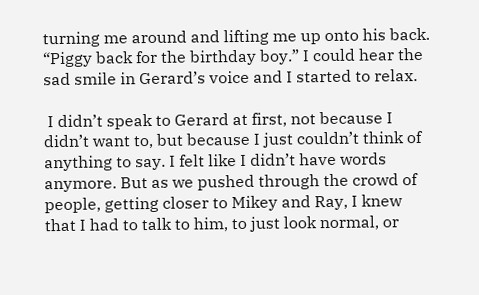turning me around and lifting me up onto his back. “Piggy back for the birthday boy.” I could hear the sad smile in Gerard’s voice and I started to relax.

 I didn’t speak to Gerard at first, not because I didn’t want to, but because I just couldn’t think of anything to say. I felt like I didn’t have words anymore. But as we pushed through the crowd of people, getting closer to Mikey and Ray, I knew that I had to talk to him, to just look normal, or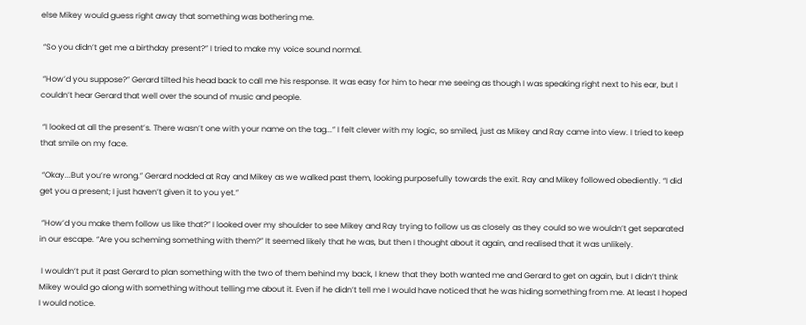else Mikey would guess right away that something was bothering me.

 “So you didn’t get me a birthday present?” I tried to make my voice sound normal.

 “How’d you suppose?” Gerard tilted his head back to call me his response. It was easy for him to hear me seeing as though I was speaking right next to his ear, but I couldn’t hear Gerard that well over the sound of music and people.

 “I looked at all the present’s. There wasn’t one with your name on the tag...” I felt clever with my logic, so smiled, just as Mikey and Ray came into view. I tried to keep that smile on my face.

 “Okay...But you’re wrong.” Gerard nodded at Ray and Mikey as we walked past them, looking purposefully towards the exit. Ray and Mikey followed obediently. “I did get you a present; I just haven’t given it to you yet.”

 “How’d you make them follow us like that?” I looked over my shoulder to see Mikey and Ray trying to follow us as closely as they could so we wouldn’t get separated in our escape. “Are you scheming something with them?” It seemed likely that he was, but then I thought about it again, and realised that it was unlikely.

 I wouldn’t put it past Gerard to plan something with the two of them behind my back, I knew that they both wanted me and Gerard to get on again, but I didn’t think Mikey would go along with something without telling me about it. Even if he didn’t tell me I would have noticed that he was hiding something from me. At least I hoped I would notice.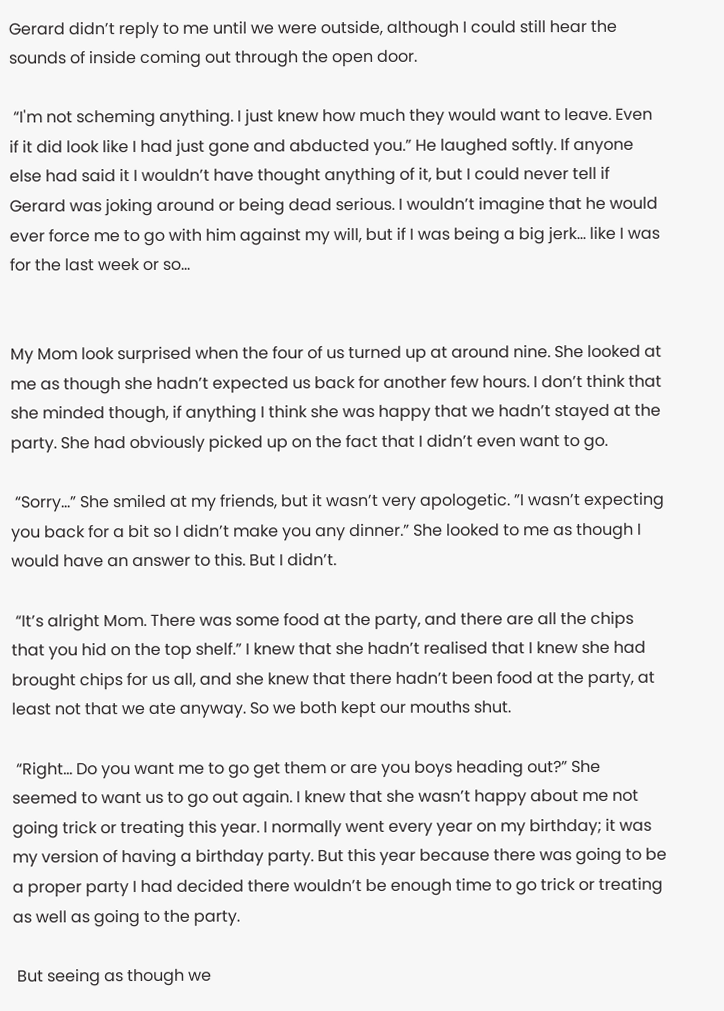Gerard didn’t reply to me until we were outside, although I could still hear the sounds of inside coming out through the open door.

 “I'm not scheming anything. I just knew how much they would want to leave. Even if it did look like I had just gone and abducted you.” He laughed softly. If anyone else had said it I wouldn’t have thought anything of it, but I could never tell if Gerard was joking around or being dead serious. I wouldn’t imagine that he would ever force me to go with him against my will, but if I was being a big jerk... like I was for the last week or so...


My Mom look surprised when the four of us turned up at around nine. She looked at me as though she hadn’t expected us back for another few hours. I don’t think that she minded though, if anything I think she was happy that we hadn’t stayed at the party. She had obviously picked up on the fact that I didn’t even want to go.

 “Sorry…” She smiled at my friends, but it wasn’t very apologetic. ”I wasn’t expecting you back for a bit so I didn’t make you any dinner.” She looked to me as though I would have an answer to this. But I didn’t.

 “It’s alright Mom. There was some food at the party, and there are all the chips that you hid on the top shelf.” I knew that she hadn’t realised that I knew she had brought chips for us all, and she knew that there hadn’t been food at the party, at least not that we ate anyway. So we both kept our mouths shut.

 “Right… Do you want me to go get them or are you boys heading out?” She seemed to want us to go out again. I knew that she wasn’t happy about me not going trick or treating this year. I normally went every year on my birthday; it was my version of having a birthday party. But this year because there was going to be a proper party I had decided there wouldn’t be enough time to go trick or treating as well as going to the party.

 But seeing as though we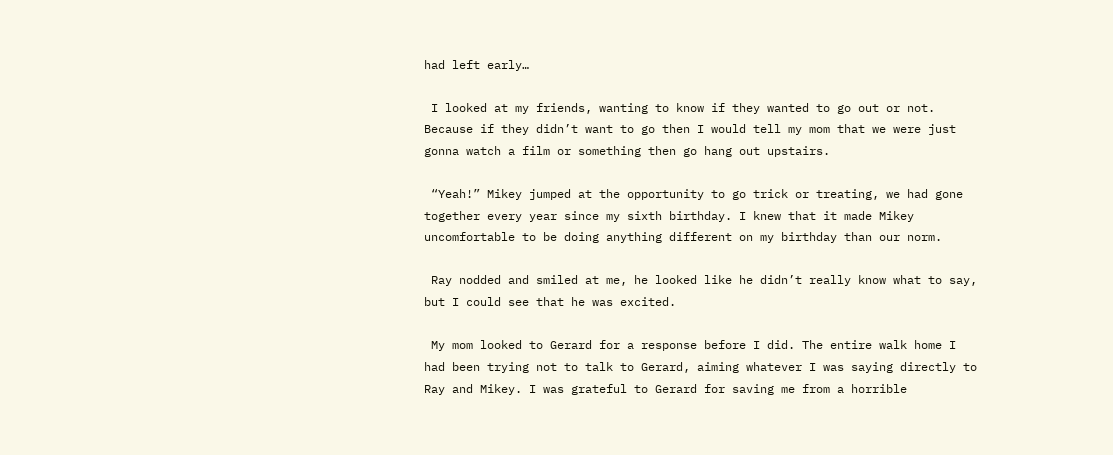had left early…

 I looked at my friends, wanting to know if they wanted to go out or not. Because if they didn’t want to go then I would tell my mom that we were just gonna watch a film or something then go hang out upstairs.

 “Yeah!” Mikey jumped at the opportunity to go trick or treating, we had gone together every year since my sixth birthday. I knew that it made Mikey uncomfortable to be doing anything different on my birthday than our norm.

 Ray nodded and smiled at me, he looked like he didn’t really know what to say, but I could see that he was excited.

 My mom looked to Gerard for a response before I did. The entire walk home I had been trying not to talk to Gerard, aiming whatever I was saying directly to Ray and Mikey. I was grateful to Gerard for saving me from a horrible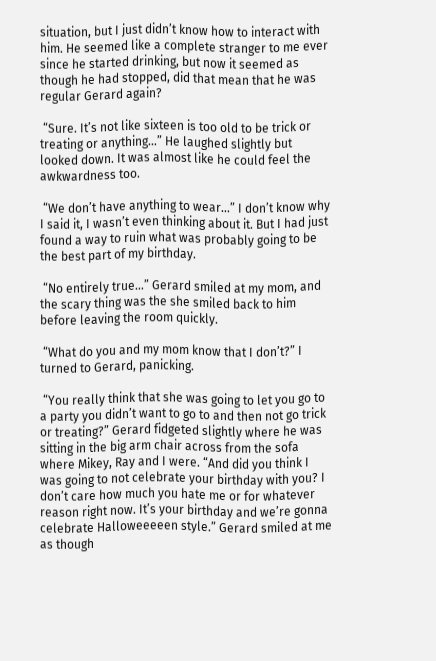situation, but I just didn’t know how to interact with him. He seemed like a complete stranger to me ever since he started drinking, but now it seemed as though he had stopped, did that mean that he was regular Gerard again?

 “Sure. It’s not like sixteen is too old to be trick or treating or anything…” He laughed slightly but looked down. It was almost like he could feel the awkwardness too.

 “We don’t have anything to wear…” I don’t know why I said it, I wasn’t even thinking about it. But I had just found a way to ruin what was probably going to be the best part of my birthday.

 “No entirely true…” Gerard smiled at my mom, and the scary thing was the she smiled back to him before leaving the room quickly.

 “What do you and my mom know that I don’t?” I turned to Gerard, panicking.

 “You really think that she was going to let you go to a party you didn’t want to go to and then not go trick or treating?” Gerard fidgeted slightly where he was sitting in the big arm chair across from the sofa where Mikey, Ray and I were. “And did you think I was going to not celebrate your birthday with you? I don’t care how much you hate me or for whatever reason right now. It’s your birthday and we’re gonna celebrate Halloweeeeen style.” Gerard smiled at me as though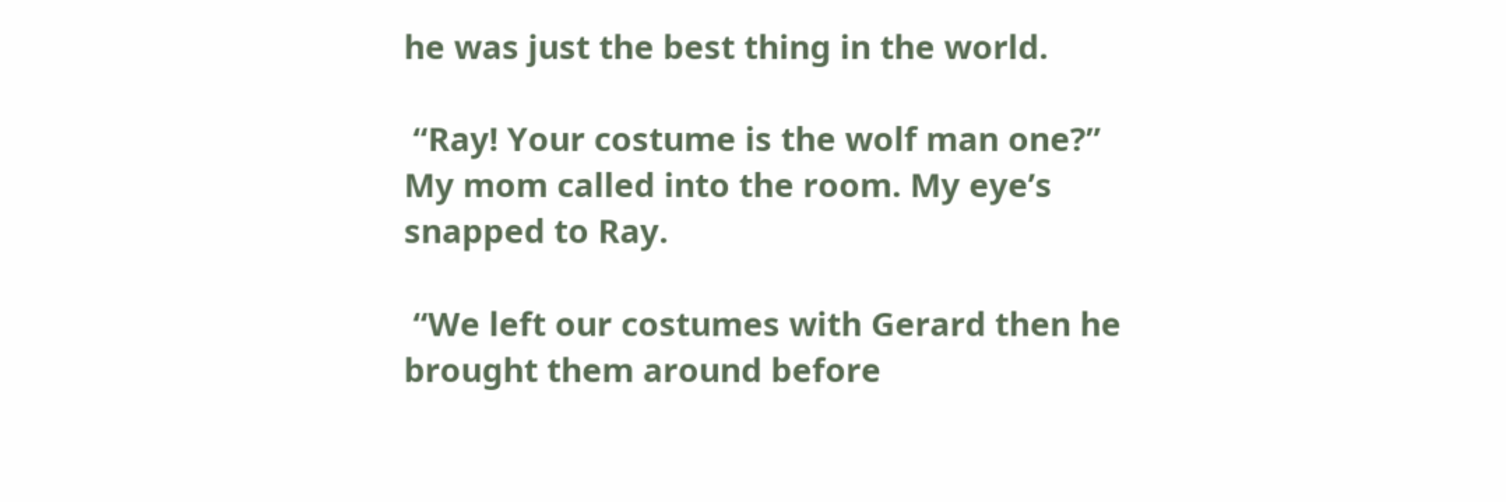he was just the best thing in the world.

 “Ray! Your costume is the wolf man one?” My mom called into the room. My eye’s snapped to Ray.

 “We left our costumes with Gerard then he brought them around before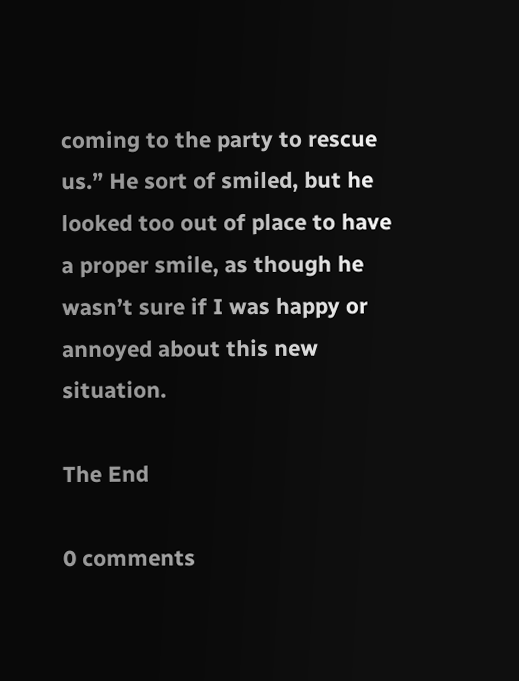coming to the party to rescue us.” He sort of smiled, but he looked too out of place to have a proper smile, as though he wasn’t sure if I was happy or annoyed about this new situation.

The End

0 comments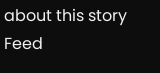about this story Feed